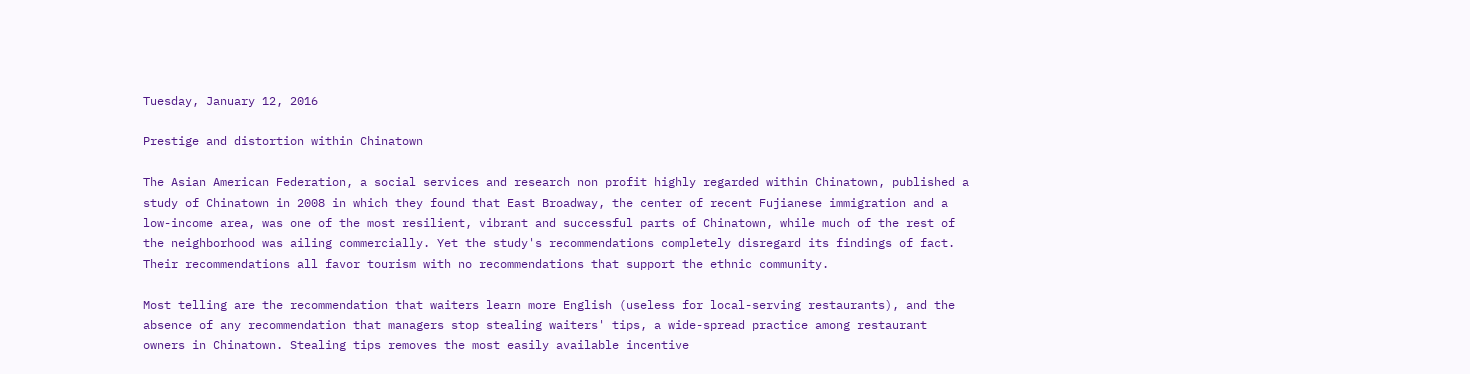Tuesday, January 12, 2016

Prestige and distortion within Chinatown

The Asian American Federation, a social services and research non profit highly regarded within Chinatown, published a study of Chinatown in 2008 in which they found that East Broadway, the center of recent Fujianese immigration and a low-income area, was one of the most resilient, vibrant and successful parts of Chinatown, while much of the rest of the neighborhood was ailing commercially. Yet the study's recommendations completely disregard its findings of fact. Their recommendations all favor tourism with no recommendations that support the ethnic community.

Most telling are the recommendation that waiters learn more English (useless for local-serving restaurants), and the absence of any recommendation that managers stop stealing waiters' tips, a wide-spread practice among restaurant owners in Chinatown. Stealing tips removes the most easily available incentive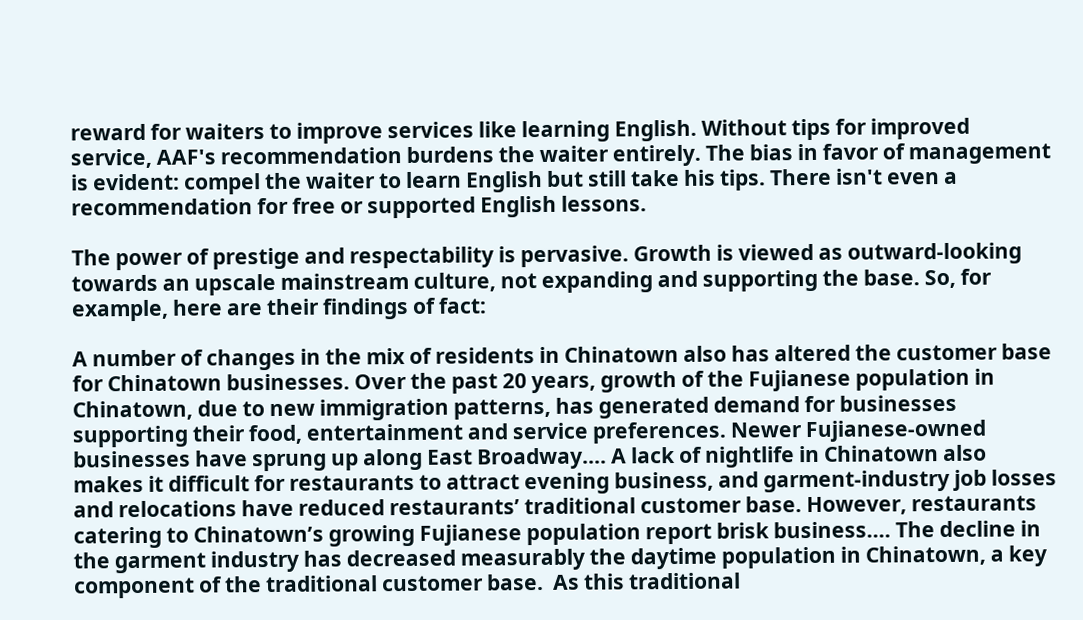reward for waiters to improve services like learning English. Without tips for improved service, AAF's recommendation burdens the waiter entirely. The bias in favor of management is evident: compel the waiter to learn English but still take his tips. There isn't even a recommendation for free or supported English lessons.

The power of prestige and respectability is pervasive. Growth is viewed as outward-looking towards an upscale mainstream culture, not expanding and supporting the base. So, for example, here are their findings of fact:

A number of changes in the mix of residents in Chinatown also has altered the customer base for Chinatown businesses. Over the past 20 years, growth of the Fujianese population in Chinatown, due to new immigration patterns, has generated demand for businesses supporting their food, entertainment and service preferences. Newer Fujianese-owned businesses have sprung up along East Broadway.... A lack of nightlife in Chinatown also makes it difficult for restaurants to attract evening business, and garment-industry job losses and relocations have reduced restaurants’ traditional customer base. However, restaurants catering to Chinatown’s growing Fujianese population report brisk business.... The decline in the garment industry has decreased measurably the daytime population in Chinatown, a key component of the traditional customer base.  As this traditional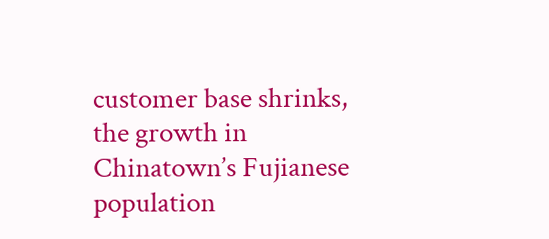customer base shrinks, the growth in Chinatown’s Fujianese population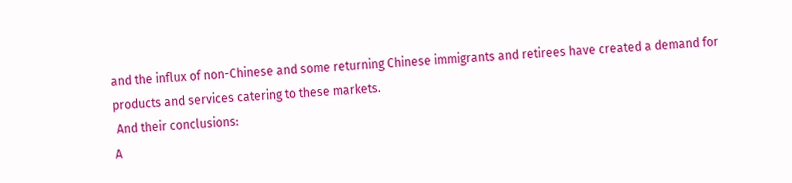and the influx of non-Chinese and some returning Chinese immigrants and retirees have created a demand for products and services catering to these markets.
 And their conclusions:
A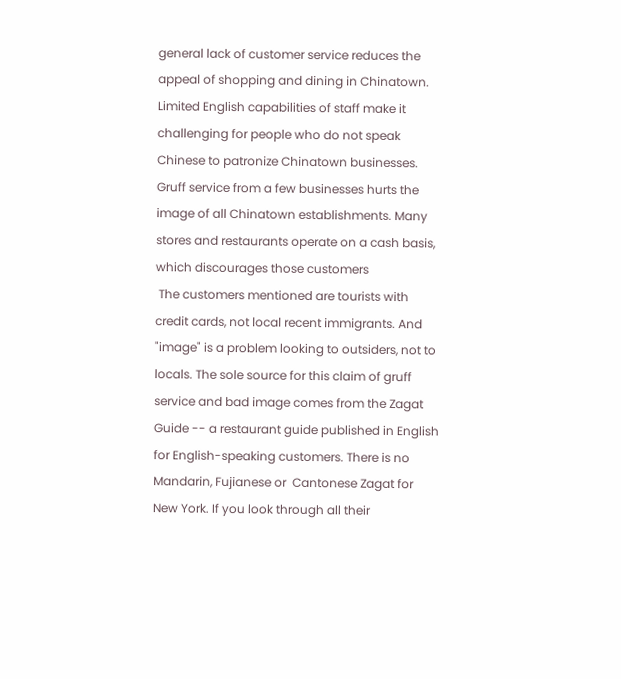general lack of customer service reduces the appeal of shopping and dining in Chinatown. Limited English capabilities of staff make it challenging for people who do not speak Chinese to patronize Chinatown businesses. Gruff service from a few businesses hurts the image of all Chinatown establishments. Many stores and restaurants operate on a cash basis, which discourages those customers
 The customers mentioned are tourists with credit cards, not local recent immigrants. And "image" is a problem looking to outsiders, not to locals. The sole source for this claim of gruff service and bad image comes from the Zagat Guide -- a restaurant guide published in English for English-speaking customers. There is no Mandarin, Fujianese or  Cantonese Zagat for New York. If you look through all their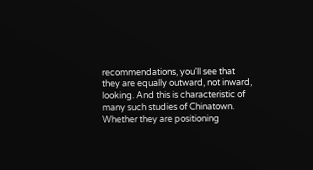recommendations, you'll see that they are equally outward, not inward, looking. And this is characteristic of many such studies of Chinatown. Whether they are positioning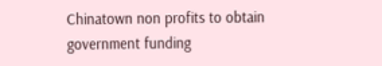Chinatown non profits to obtain government funding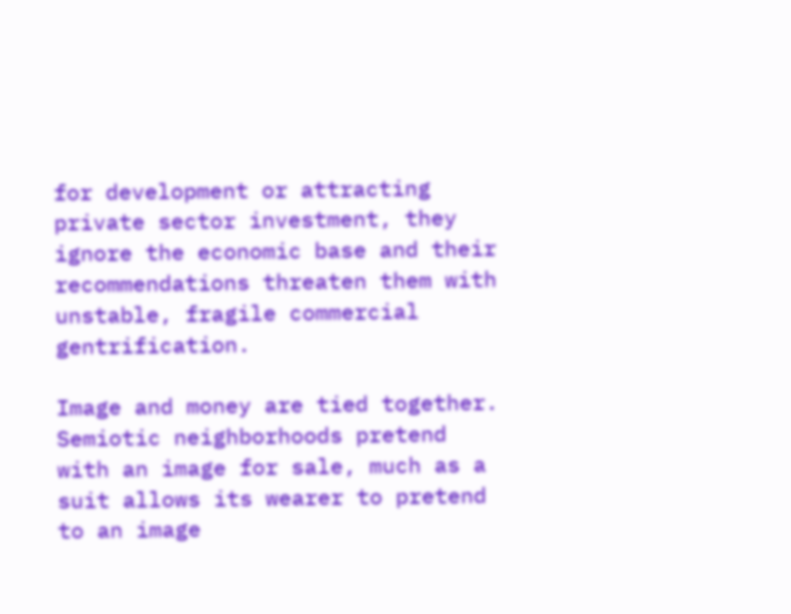for development or attracting private sector investment, they ignore the economic base and their recommendations threaten them with unstable, fragile commercial gentrification.

Image and money are tied together. Semiotic neighborhoods pretend with an image for sale, much as a suit allows its wearer to pretend to an image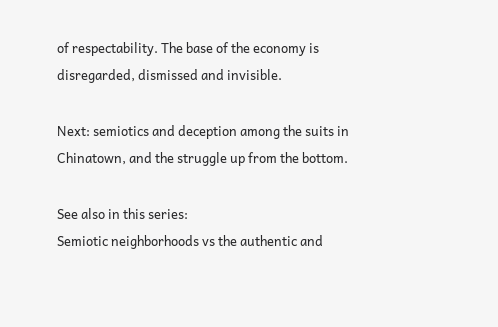of respectability. The base of the economy is disregarded, dismissed and invisible.

Next: semiotics and deception among the suits in Chinatown, and the struggle up from the bottom.

See also in this series:
Semiotic neighborhoods vs the authentic and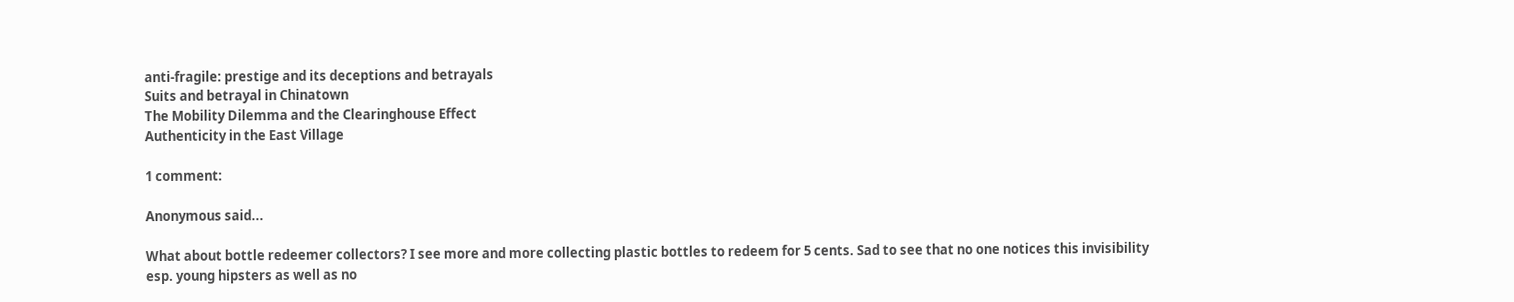anti-fragile: prestige and its deceptions and betrayals
Suits and betrayal in Chinatown
The Mobility Dilemma and the Clearinghouse Effect
Authenticity in the East Village

1 comment:

Anonymous said...

What about bottle redeemer collectors? I see more and more collecting plastic bottles to redeem for 5 cents. Sad to see that no one notices this invisibility esp. young hipsters as well as no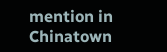mention in Chinatown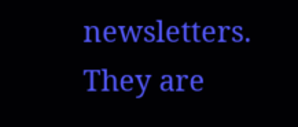newsletters. They are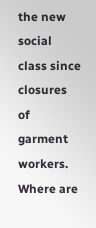the new social class since closures of garment workers. Where are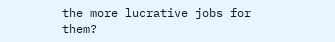the more lucrative jobs for them?